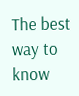The best way to know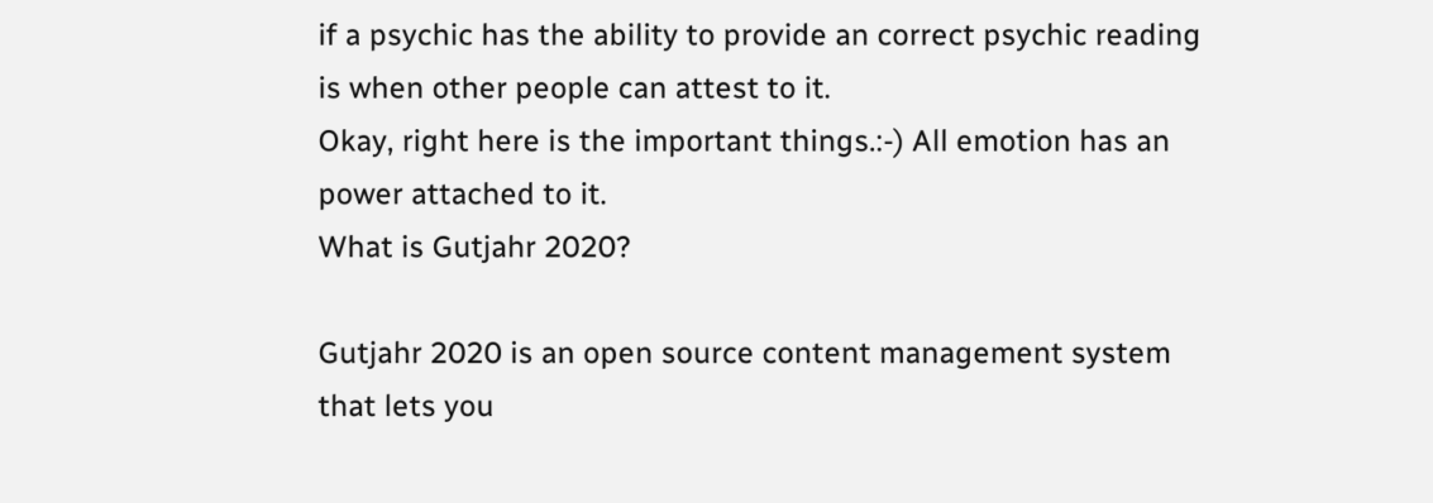if a psychic has the ability to provide an correct psychic reading is when other people can attest to it.
Okay, right here is the important things.:-) All emotion has an power attached to it.
What is Gutjahr 2020?

Gutjahr 2020 is an open source content management system that lets you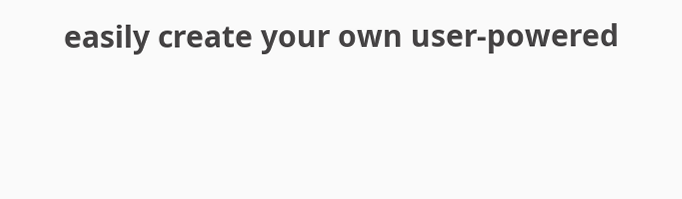easily create your own user-powered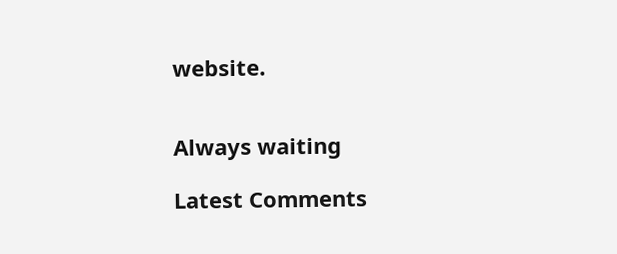website.


Always waiting

Latest Comments